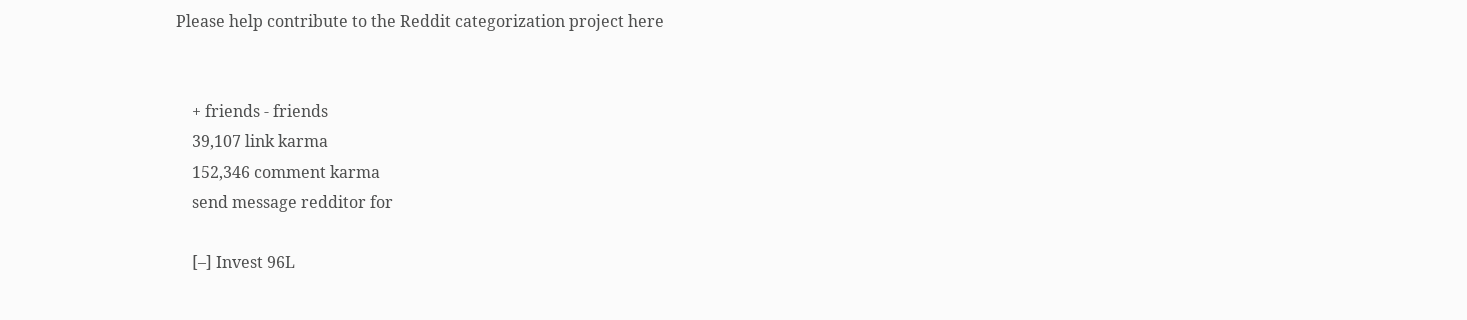Please help contribute to the Reddit categorization project here


    + friends - friends
    39,107 link karma
    152,346 comment karma
    send message redditor for

    [–] Invest 96L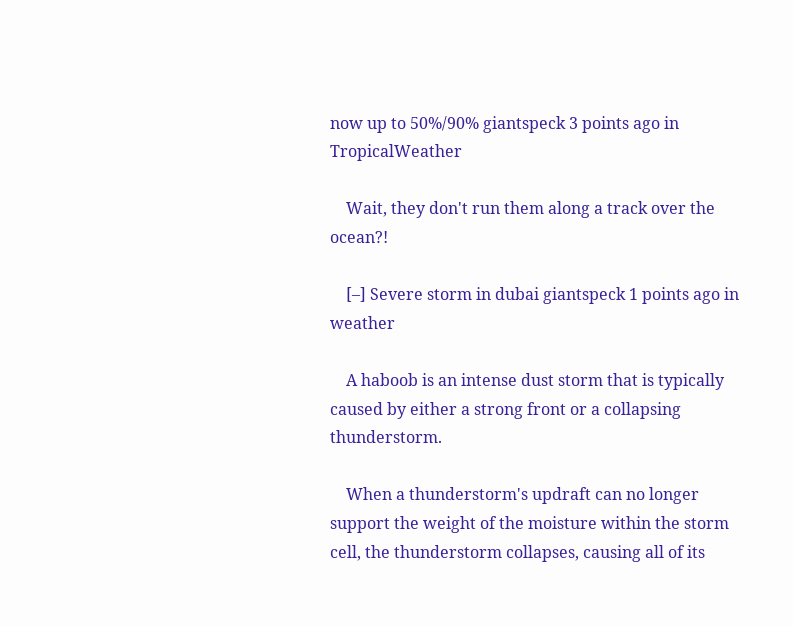now up to 50%/90% giantspeck 3 points ago in TropicalWeather

    Wait, they don't run them along a track over the ocean?!

    [–] Severe storm in dubai giantspeck 1 points ago in weather

    A haboob is an intense dust storm that is typically caused by either a strong front or a collapsing thunderstorm.

    When a thunderstorm's updraft can no longer support the weight of the moisture within the storm cell, the thunderstorm collapses, causing all of its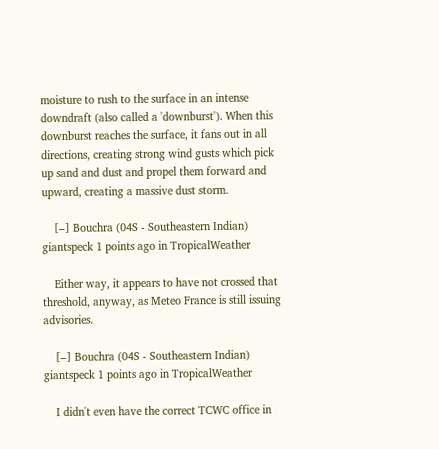moisture to rush to the surface in an intense downdraft (also called a 'downburst'). When this downburst reaches the surface, it fans out in all directions, creating strong wind gusts which pick up sand and dust and propel them forward and upward, creating a massive dust storm.

    [–] Bouchra (04S - Southeastern Indian) giantspeck 1 points ago in TropicalWeather

    Either way, it appears to have not crossed that threshold, anyway, as Meteo France is still issuing advisories.

    [–] Bouchra (04S - Southeastern Indian) giantspeck 1 points ago in TropicalWeather

    I didn't even have the correct TCWC office in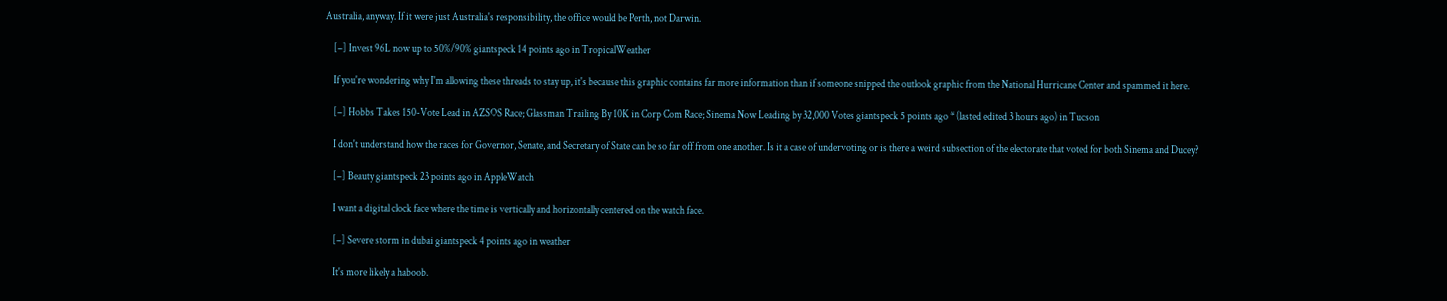Australia, anyway. If it were just Australia's responsibility, the office would be Perth, not Darwin.

    [–] Invest 96L now up to 50%/90% giantspeck 14 points ago in TropicalWeather

    If you're wondering why I'm allowing these threads to stay up, it's because this graphic contains far more information than if someone snipped the outlook graphic from the National Hurricane Center and spammed it here.

    [–] Hobbs Takes 150-Vote Lead in AZSOS Race; Glassman Trailing By 10K in Corp Com Race; Sinema Now Leading by 32,000 Votes giantspeck 5 points ago * (lasted edited 3 hours ago) in Tucson

    I don't understand how the races for Governor, Senate, and Secretary of State can be so far off from one another. Is it a case of undervoting or is there a weird subsection of the electorate that voted for both Sinema and Ducey?

    [–] Beauty giantspeck 23 points ago in AppleWatch

    I want a digital clock face where the time is vertically and horizontally centered on the watch face.

    [–] Severe storm in dubai giantspeck 4 points ago in weather

    It's more likely a haboob.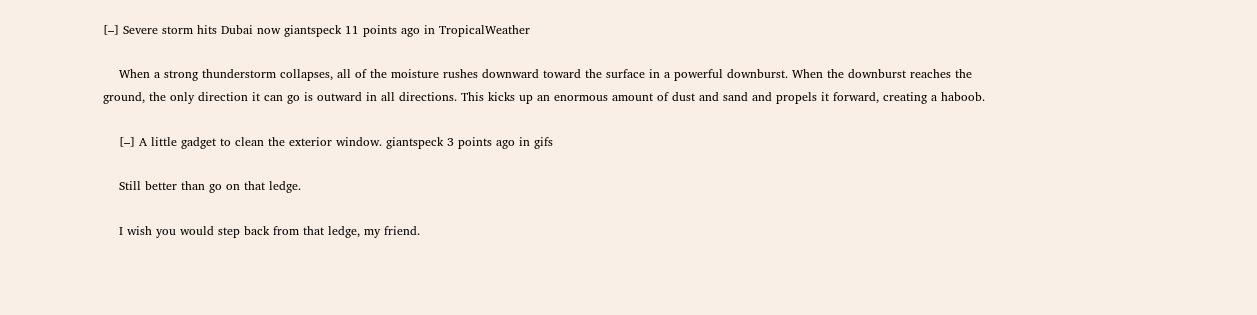[–] Severe storm hits Dubai now giantspeck 11 points ago in TropicalWeather

    When a strong thunderstorm collapses, all of the moisture rushes downward toward the surface in a powerful downburst. When the downburst reaches the ground, the only direction it can go is outward in all directions. This kicks up an enormous amount of dust and sand and propels it forward, creating a haboob.

    [–] A little gadget to clean the exterior window. giantspeck 3 points ago in gifs

    Still better than go on that ledge.

    I wish you would step back from that ledge, my friend.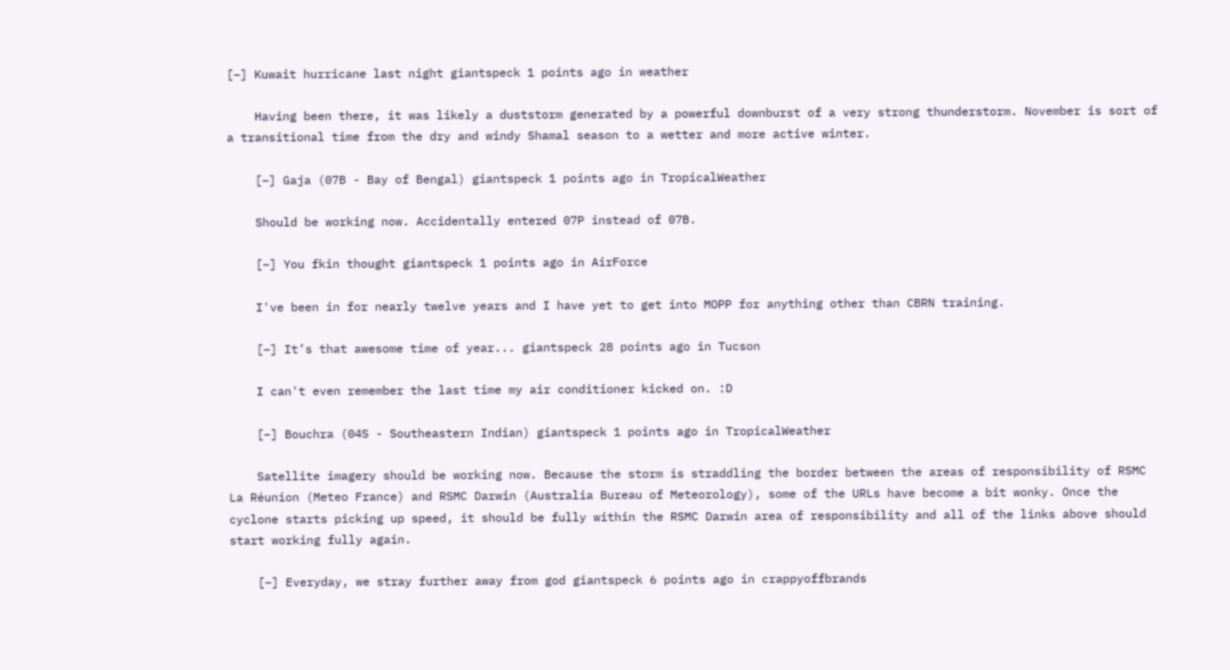[–] Kuwait hurricane last night giantspeck 1 points ago in weather

    Having been there, it was likely a duststorm generated by a powerful downburst of a very strong thunderstorm. November is sort of a transitional time from the dry and windy Shamal season to a wetter and more active winter.

    [–] Gaja (07B - Bay of Bengal) giantspeck 1 points ago in TropicalWeather

    Should be working now. Accidentally entered 07P instead of 07B.

    [–] You fkin thought giantspeck 1 points ago in AirForce

    I've been in for nearly twelve years and I have yet to get into MOPP for anything other than CBRN training.

    [–] It’s that awesome time of year... giantspeck 28 points ago in Tucson

    I can't even remember the last time my air conditioner kicked on. :D

    [–] Bouchra (04S - Southeastern Indian) giantspeck 1 points ago in TropicalWeather

    Satellite imagery should be working now. Because the storm is straddling the border between the areas of responsibility of RSMC La Réunion (Meteo France) and RSMC Darwin (Australia Bureau of Meteorology), some of the URLs have become a bit wonky. Once the cyclone starts picking up speed, it should be fully within the RSMC Darwin area of responsibility and all of the links above should start working fully again.

    [–] Everyday, we stray further away from god giantspeck 6 points ago in crappyoffbrands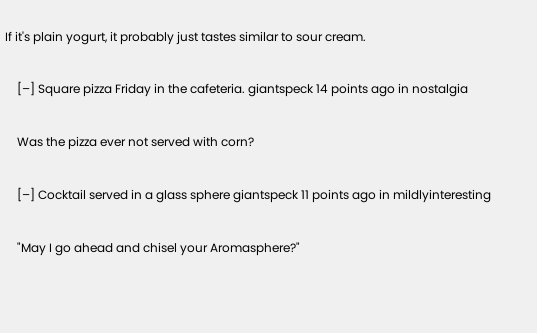If it's plain yogurt, it probably just tastes similar to sour cream.

    [–] Square pizza Friday in the cafeteria. giantspeck 14 points ago in nostalgia

    Was the pizza ever not served with corn?

    [–] Cocktail served in a glass sphere giantspeck 11 points ago in mildlyinteresting

    "May I go ahead and chisel your Aromasphere?"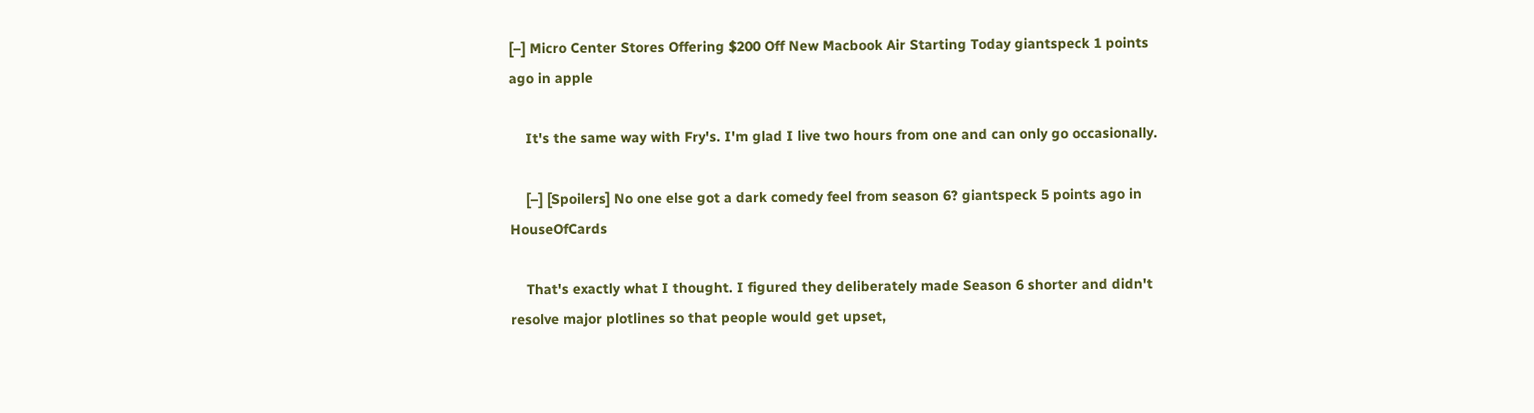[–] Micro Center Stores Offering $200 Off New Macbook Air Starting Today giantspeck 1 points ago in apple

    It's the same way with Fry's. I'm glad I live two hours from one and can only go occasionally.

    [–] [Spoilers] No one else got a dark comedy feel from season 6? giantspeck 5 points ago in HouseOfCards

    That's exactly what I thought. I figured they deliberately made Season 6 shorter and didn't resolve major plotlines so that people would get upset,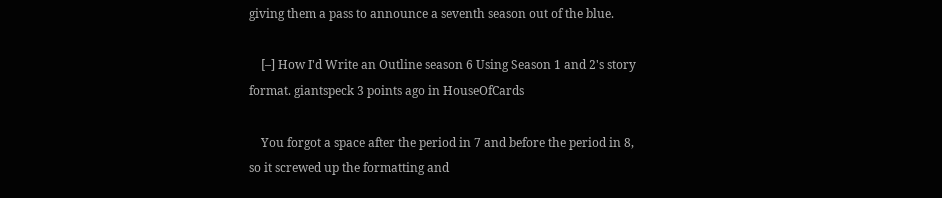giving them a pass to announce a seventh season out of the blue.

    [–] How I'd Write an Outline season 6 Using Season 1 and 2's story format. giantspeck 3 points ago in HouseOfCards

    You forgot a space after the period in 7 and before the period in 8, so it screwed up the formatting and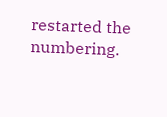restarted the numbering.